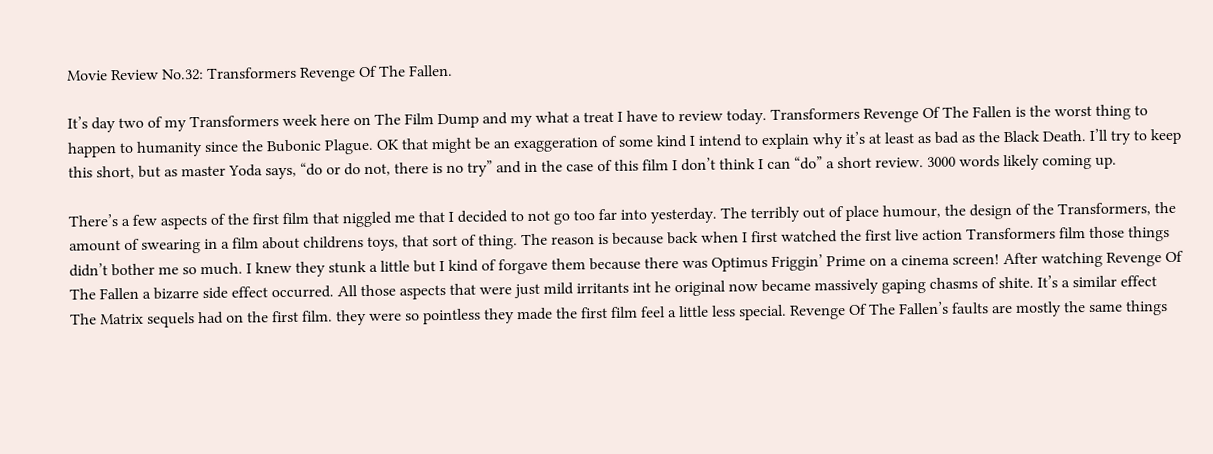Movie Review No.32: Transformers Revenge Of The Fallen.

It’s day two of my Transformers week here on The Film Dump and my what a treat I have to review today. Transformers Revenge Of The Fallen is the worst thing to happen to humanity since the Bubonic Plague. OK that might be an exaggeration of some kind I intend to explain why it’s at least as bad as the Black Death. I’ll try to keep this short, but as master Yoda says, “do or do not, there is no try” and in the case of this film I don’t think I can “do” a short review. 3000 words likely coming up.

There’s a few aspects of the first film that niggled me that I decided to not go too far into yesterday. The terribly out of place humour, the design of the Transformers, the amount of swearing in a film about childrens toys, that sort of thing. The reason is because back when I first watched the first live action Transformers film those things didn’t bother me so much. I knew they stunk a little but I kind of forgave them because there was Optimus Friggin’ Prime on a cinema screen! After watching Revenge Of The Fallen a bizarre side effect occurred. All those aspects that were just mild irritants int he original now became massively gaping chasms of shite. It’s a similar effect The Matrix sequels had on the first film. they were so pointless they made the first film feel a little less special. Revenge Of The Fallen’s faults are mostly the same things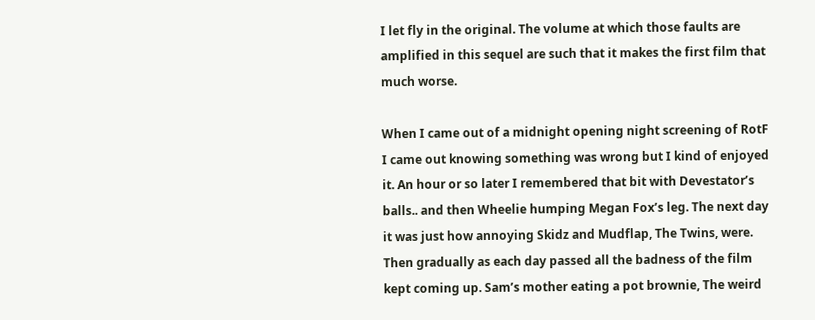I let fly in the original. The volume at which those faults are amplified in this sequel are such that it makes the first film that much worse.

When I came out of a midnight opening night screening of RotF I came out knowing something was wrong but I kind of enjoyed it. An hour or so later I remembered that bit with Devestator’s balls.. and then Wheelie humping Megan Fox’s leg. The next day it was just how annoying Skidz and Mudflap, The Twins, were. Then gradually as each day passed all the badness of the film kept coming up. Sam’s mother eating a pot brownie, The weird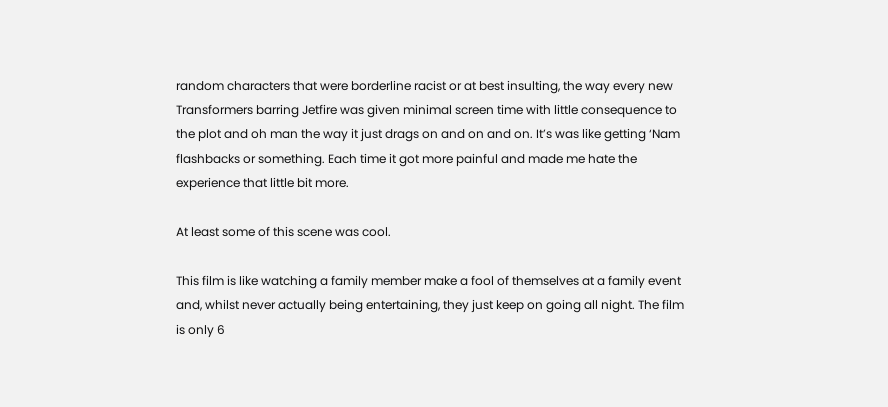random characters that were borderline racist or at best insulting, the way every new Transformers barring Jetfire was given minimal screen time with little consequence to the plot and oh man the way it just drags on and on and on. It’s was like getting ‘Nam flashbacks or something. Each time it got more painful and made me hate the experience that little bit more.

At least some of this scene was cool.

This film is like watching a family member make a fool of themselves at a family event and, whilst never actually being entertaining, they just keep on going all night. The film is only 6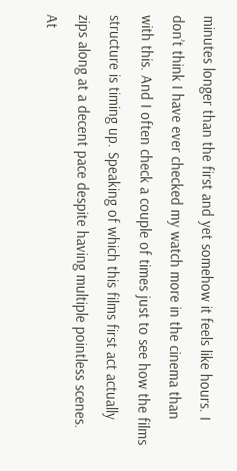minutes longer than the first and yet somehow it feels like hours. I don’t think I have ever checked my watch more in the cinema than with this. And I often check a couple of times just to see how the films structure is timing up. Speaking of which this films first act actually zips along at a decent pace despite having multiple pointless scenes. At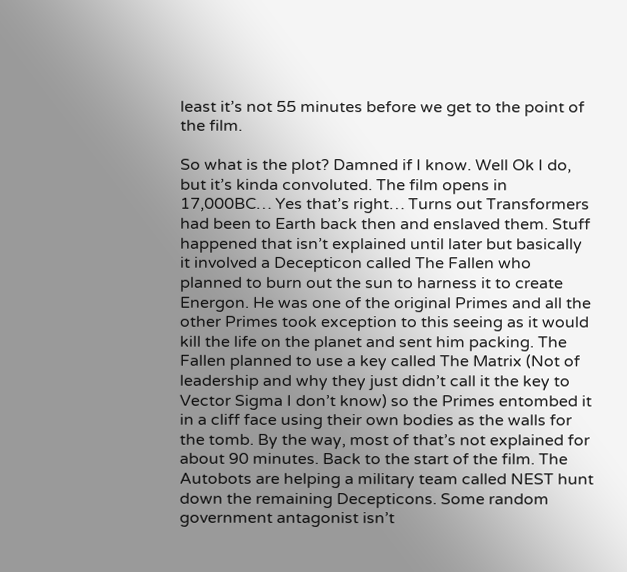least it’s not 55 minutes before we get to the point of the film.

So what is the plot? Damned if I know. Well Ok I do, but it’s kinda convoluted. The film opens in 17,000BC… Yes that’s right… Turns out Transformers had been to Earth back then and enslaved them. Stuff happened that isn’t explained until later but basically it involved a Decepticon called The Fallen who planned to burn out the sun to harness it to create Energon. He was one of the original Primes and all the other Primes took exception to this seeing as it would kill the life on the planet and sent him packing. The Fallen planned to use a key called The Matrix (Not of leadership and why they just didn’t call it the key to Vector Sigma I don’t know) so the Primes entombed it in a cliff face using their own bodies as the walls for the tomb. By the way, most of that’s not explained for about 90 minutes. Back to the start of the film. The Autobots are helping a military team called NEST hunt down the remaining Decepticons. Some random government antagonist isn’t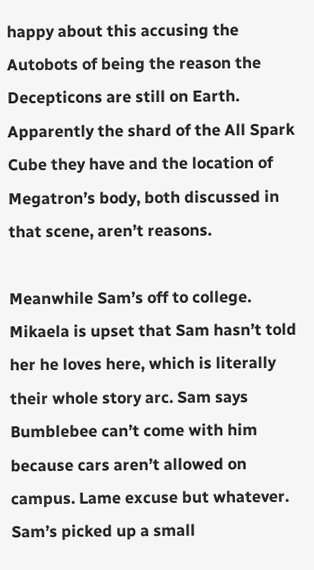happy about this accusing the Autobots of being the reason the Decepticons are still on Earth. Apparently the shard of the All Spark Cube they have and the location of Megatron’s body, both discussed in that scene, aren’t reasons.

Meanwhile Sam’s off to college. Mikaela is upset that Sam hasn’t told her he loves here, which is literally their whole story arc. Sam says Bumblebee can’t come with him because cars aren’t allowed on campus. Lame excuse but whatever. Sam’s picked up a small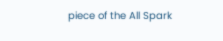piece of the All Spark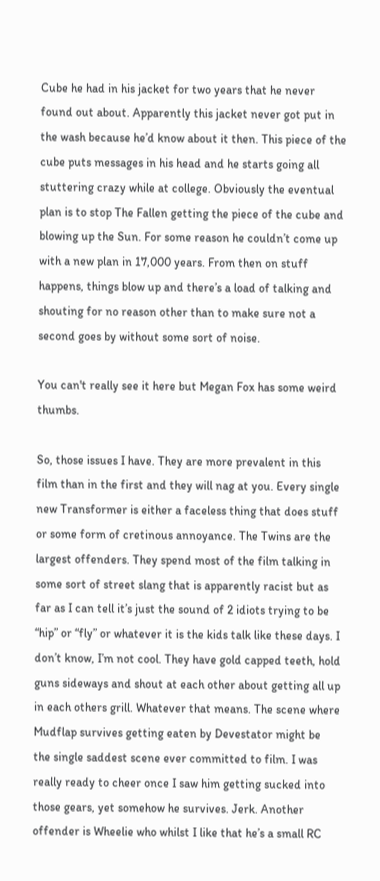Cube he had in his jacket for two years that he never found out about. Apparently this jacket never got put in the wash because he’d know about it then. This piece of the cube puts messages in his head and he starts going all stuttering crazy while at college. Obviously the eventual plan is to stop The Fallen getting the piece of the cube and blowing up the Sun. For some reason he couldn’t come up with a new plan in 17,000 years. From then on stuff happens, things blow up and there’s a load of talking and shouting for no reason other than to make sure not a second goes by without some sort of noise.

You can't really see it here but Megan Fox has some weird thumbs.

So, those issues I have. They are more prevalent in this film than in the first and they will nag at you. Every single new Transformer is either a faceless thing that does stuff or some form of cretinous annoyance. The Twins are the largest offenders. They spend most of the film talking in some sort of street slang that is apparently racist but as far as I can tell it’s just the sound of 2 idiots trying to be “hip” or “fly” or whatever it is the kids talk like these days. I don’t know, I’m not cool. They have gold capped teeth, hold guns sideways and shout at each other about getting all up in each others grill. Whatever that means. The scene where Mudflap survives getting eaten by Devestator might be the single saddest scene ever committed to film. I was really ready to cheer once I saw him getting sucked into those gears, yet somehow he survives. Jerk. Another offender is Wheelie who whilst I like that he’s a small RC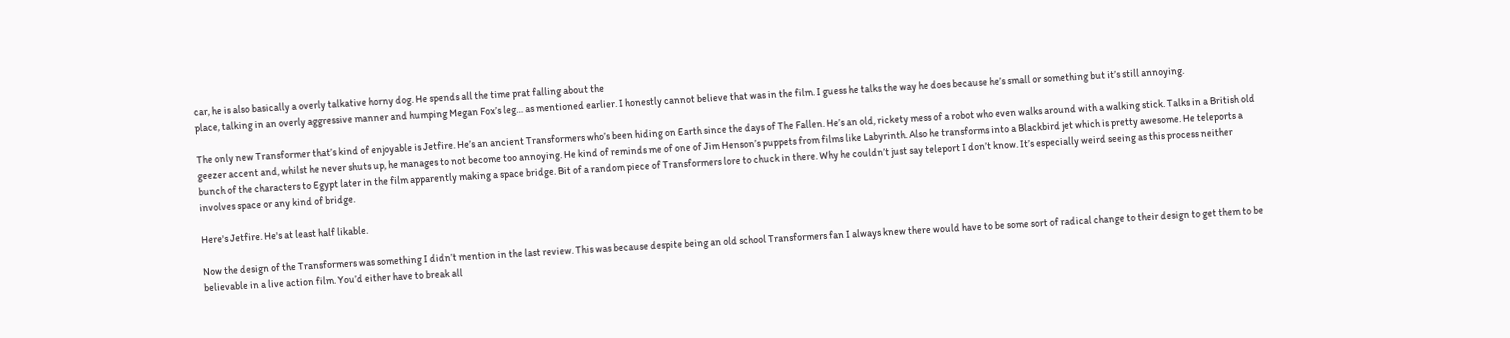car, he is also basically a overly talkative horny dog. He spends all the time prat falling about the
place, talking in an overly aggressive manner and humping Megan Fox’s leg… as mentioned earlier. I honestly cannot believe that was in the film. I guess he talks the way he does because he’s small or something but it’s still annoying.

The only new Transformer that’s kind of enjoyable is Jetfire. He’s an ancient Transformers who’s been hiding on Earth since the days of The Fallen. He’s an old, rickety mess of a robot who even walks around with a walking stick. Talks in a British old geezer accent and, whilst he never shuts up, he manages to not become too annoying. He kind of reminds me of one of Jim Henson’s puppets from films like Labyrinth. Also he transforms into a Blackbird jet which is pretty awesome. He teleports a bunch of the characters to Egypt later in the film apparently making a space bridge. Bit of a random piece of Transformers lore to chuck in there. Why he couldn’t just say teleport I don’t know. It’s especially weird seeing as this process neither involves space or any kind of bridge.

Here's Jetfire. He's at least half likable.

Now the design of the Transformers was something I didn’t mention in the last review. This was because despite being an old school Transformers fan I always knew there would have to be some sort of radical change to their design to get them to be believable in a live action film. You’d either have to break all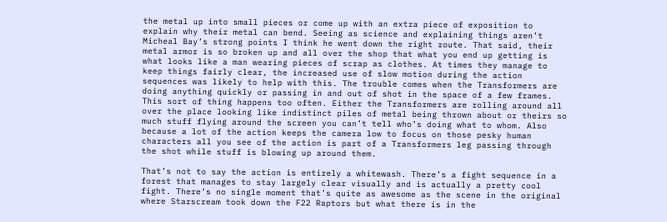the metal up into small pieces or come up with an extra piece of exposition to explain why their metal can bend. Seeing as science and explaining things aren’t Micheal Bay’s strong points I think he went down the right route. That said, their metal armor is so broken up and all over the shop that what you end up getting is what looks like a man wearing pieces of scrap as clothes. At times they manage to keep things fairly clear, the increased use of slow motion during the action sequences was likely to help with this. The trouble comes when the Transformers are doing anything quickly or passing in and out of shot in the space of a few frames. This sort of thing happens too often. Either the Transformers are rolling around all over the place looking like indistinct piles of metal being thrown about or theirs so much stuff flying around the screen you can’t tell who’s doing what to whom. Also because a lot of the action keeps the camera low to focus on those pesky human characters all you see of the action is part of a Transformers leg passing through the shot while stuff is blowing up around them.

That’s not to say the action is entirely a whitewash. There’s a fight sequence in a forest that manages to stay largely clear visually and is actually a pretty cool fight. There’s no single moment that’s quite as awesome as the scene in the original where Starscream took down the F22 Raptors but what there is in the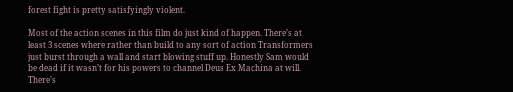forest fight is pretty satisfyingly violent.

Most of the action scenes in this film do just kind of happen. There’s at least 3 scenes where rather than build to any sort of action Transformers just burst through a wall and start blowing stuff up. Honestly Sam would be dead if it wasn’t for his powers to channel Deus Ex Machina at will. There’s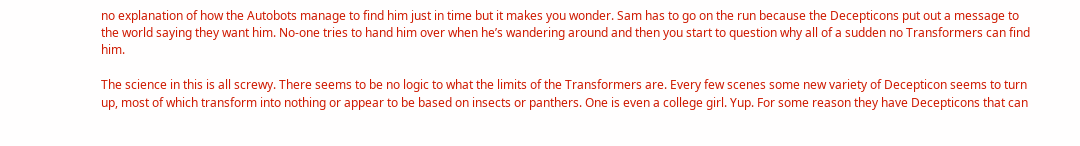no explanation of how the Autobots manage to find him just in time but it makes you wonder. Sam has to go on the run because the Decepticons put out a message to the world saying they want him. No-one tries to hand him over when he’s wandering around and then you start to question why all of a sudden no Transformers can find him.

The science in this is all screwy. There seems to be no logic to what the limits of the Transformers are. Every few scenes some new variety of Decepticon seems to turn up, most of which transform into nothing or appear to be based on insects or panthers. One is even a college girl. Yup. For some reason they have Decepticons that can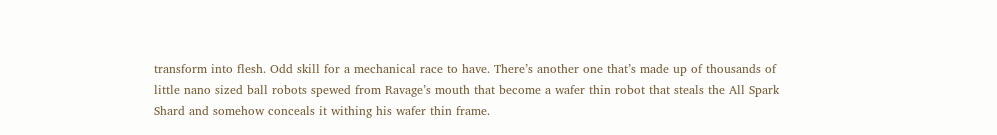transform into flesh. Odd skill for a mechanical race to have. There’s another one that’s made up of thousands of little nano sized ball robots spewed from Ravage’s mouth that become a wafer thin robot that steals the All Spark Shard and somehow conceals it withing his wafer thin frame.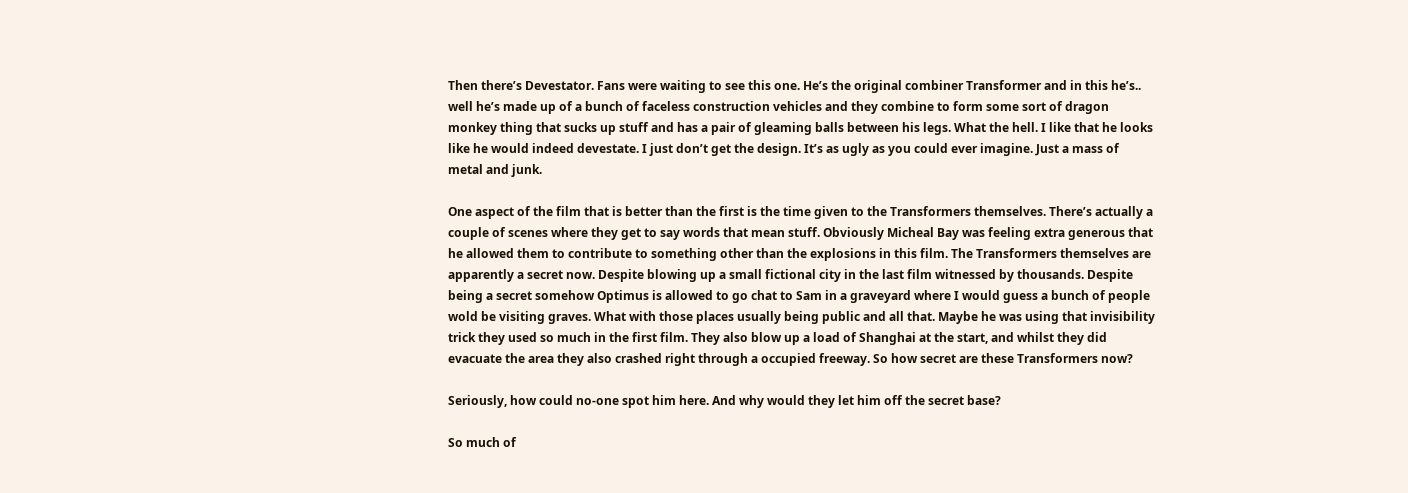Then there’s Devestator. Fans were waiting to see this one. He’s the original combiner Transformer and in this he’s.. well he’s made up of a bunch of faceless construction vehicles and they combine to form some sort of dragon monkey thing that sucks up stuff and has a pair of gleaming balls between his legs. What the hell. I like that he looks like he would indeed devestate. I just don’t get the design. It’s as ugly as you could ever imagine. Just a mass of metal and junk.

One aspect of the film that is better than the first is the time given to the Transformers themselves. There’s actually a couple of scenes where they get to say words that mean stuff. Obviously Micheal Bay was feeling extra generous that he allowed them to contribute to something other than the explosions in this film. The Transformers themselves are apparently a secret now. Despite blowing up a small fictional city in the last film witnessed by thousands. Despite being a secret somehow Optimus is allowed to go chat to Sam in a graveyard where I would guess a bunch of people wold be visiting graves. What with those places usually being public and all that. Maybe he was using that invisibility trick they used so much in the first film. They also blow up a load of Shanghai at the start, and whilst they did evacuate the area they also crashed right through a occupied freeway. So how secret are these Transformers now?

Seriously, how could no-one spot him here. And why would they let him off the secret base?

So much of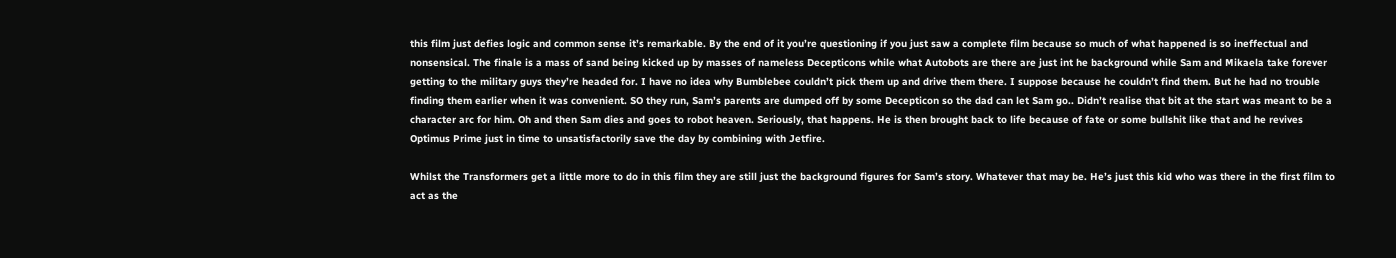this film just defies logic and common sense it’s remarkable. By the end of it you’re questioning if you just saw a complete film because so much of what happened is so ineffectual and nonsensical. The finale is a mass of sand being kicked up by masses of nameless Decepticons while what Autobots are there are just int he background while Sam and Mikaela take forever getting to the military guys they’re headed for. I have no idea why Bumblebee couldn’t pick them up and drive them there. I suppose because he couldn’t find them. But he had no trouble finding them earlier when it was convenient. SO they run, Sam’s parents are dumped off by some Decepticon so the dad can let Sam go.. Didn’t realise that bit at the start was meant to be a character arc for him. Oh and then Sam dies and goes to robot heaven. Seriously, that happens. He is then brought back to life because of fate or some bullshit like that and he revives Optimus Prime just in time to unsatisfactorily save the day by combining with Jetfire.

Whilst the Transformers get a little more to do in this film they are still just the background figures for Sam’s story. Whatever that may be. He’s just this kid who was there in the first film to act as the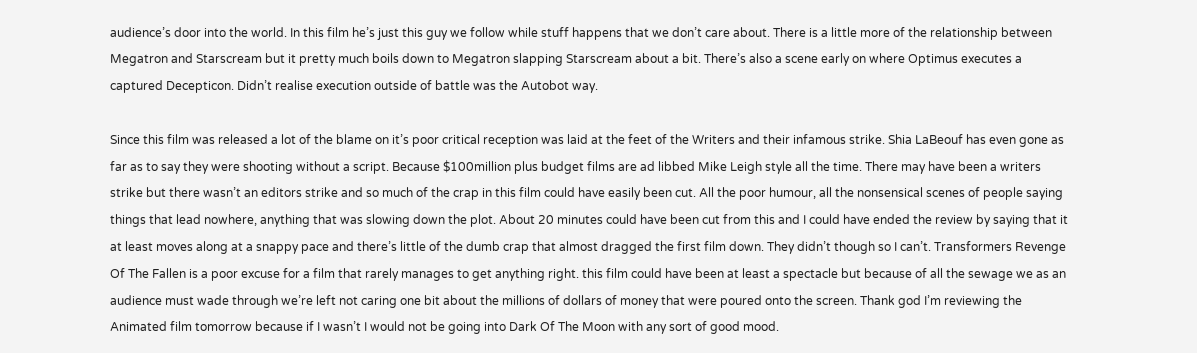audience’s door into the world. In this film he’s just this guy we follow while stuff happens that we don’t care about. There is a little more of the relationship between Megatron and Starscream but it pretty much boils down to Megatron slapping Starscream about a bit. There’s also a scene early on where Optimus executes a captured Decepticon. Didn’t realise execution outside of battle was the Autobot way.

Since this film was released a lot of the blame on it’s poor critical reception was laid at the feet of the Writers and their infamous strike. Shia LaBeouf has even gone as far as to say they were shooting without a script. Because $100million plus budget films are ad libbed Mike Leigh style all the time. There may have been a writers strike but there wasn’t an editors strike and so much of the crap in this film could have easily been cut. All the poor humour, all the nonsensical scenes of people saying things that lead nowhere, anything that was slowing down the plot. About 20 minutes could have been cut from this and I could have ended the review by saying that it at least moves along at a snappy pace and there’s little of the dumb crap that almost dragged the first film down. They didn’t though so I can’t. Transformers Revenge Of The Fallen is a poor excuse for a film that rarely manages to get anything right. this film could have been at least a spectacle but because of all the sewage we as an audience must wade through we’re left not caring one bit about the millions of dollars of money that were poured onto the screen. Thank god I’m reviewing the Animated film tomorrow because if I wasn’t I would not be going into Dark Of The Moon with any sort of good mood.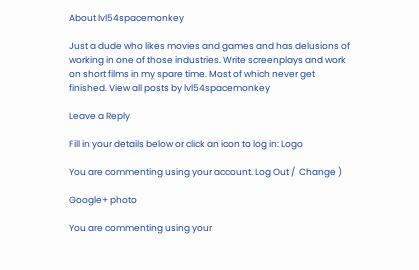About lvl54spacemonkey

Just a dude who likes movies and games and has delusions of working in one of those industries. Write screenplays and work on short films in my spare time. Most of which never get finished. View all posts by lvl54spacemonkey

Leave a Reply

Fill in your details below or click an icon to log in: Logo

You are commenting using your account. Log Out /  Change )

Google+ photo

You are commenting using your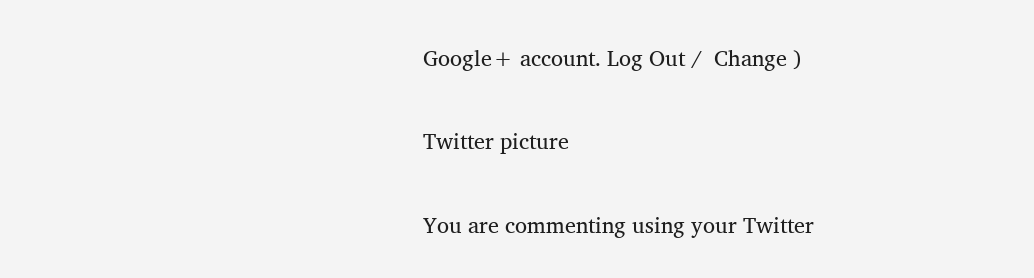Google+ account. Log Out /  Change )

Twitter picture

You are commenting using your Twitter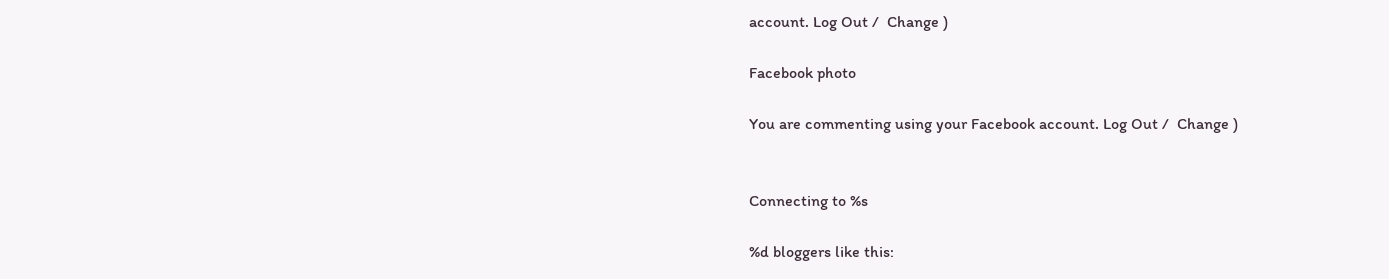account. Log Out /  Change )

Facebook photo

You are commenting using your Facebook account. Log Out /  Change )


Connecting to %s

%d bloggers like this: